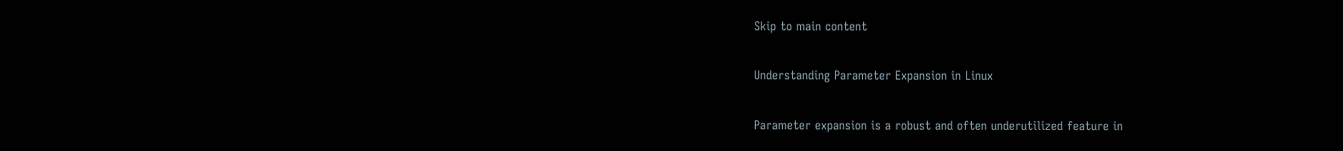Skip to main content

Understanding Parameter Expansion in Linux

Parameter expansion is a robust and often underutilized feature in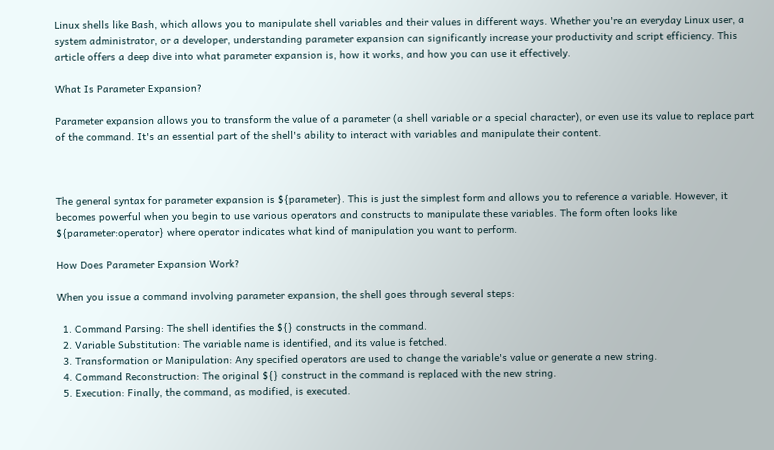Linux shells like Bash, which allows you to manipulate shell variables and their values in different ways. Whether you're an everyday Linux user, a system administrator, or a developer, understanding parameter expansion can significantly increase your productivity and script efficiency. This article offers a deep dive into what parameter expansion is, how it works, and how you can use it effectively.

What Is Parameter Expansion?

Parameter expansion allows you to transform the value of a parameter (a shell variable or a special character), or even use its value to replace part of the command. It's an essential part of the shell's ability to interact with variables and manipulate their content.



The general syntax for parameter expansion is ${parameter}. This is just the simplest form and allows you to reference a variable. However, it becomes powerful when you begin to use various operators and constructs to manipulate these variables. The form often looks like ${parameter:operator} where operator indicates what kind of manipulation you want to perform.

How Does Parameter Expansion Work?

When you issue a command involving parameter expansion, the shell goes through several steps:

  1. Command Parsing: The shell identifies the ${} constructs in the command.
  2. Variable Substitution: The variable name is identified, and its value is fetched.
  3. Transformation or Manipulation: Any specified operators are used to change the variable's value or generate a new string.
  4. Command Reconstruction: The original ${} construct in the command is replaced with the new string.
  5. Execution: Finally, the command, as modified, is executed.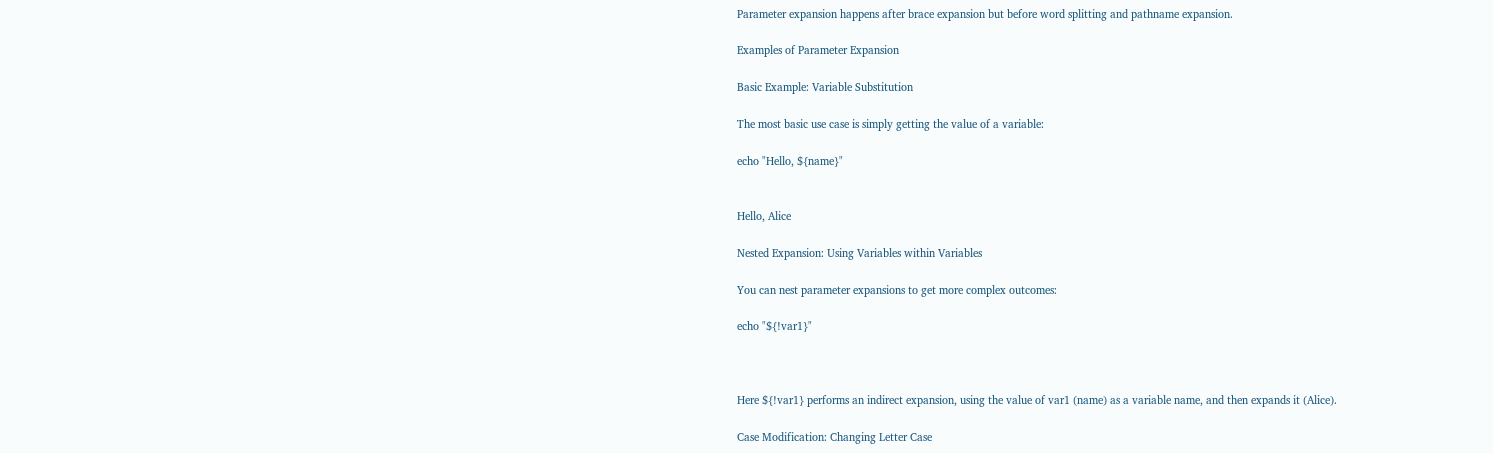Parameter expansion happens after brace expansion but before word splitting and pathname expansion.

Examples of Parameter Expansion

Basic Example: Variable Substitution

The most basic use case is simply getting the value of a variable:

echo "Hello, ${name}"


Hello, Alice

Nested Expansion: Using Variables within Variables

You can nest parameter expansions to get more complex outcomes:

echo "${!var1}"



Here ${!var1} performs an indirect expansion, using the value of var1 (name) as a variable name, and then expands it (Alice).

Case Modification: Changing Letter Case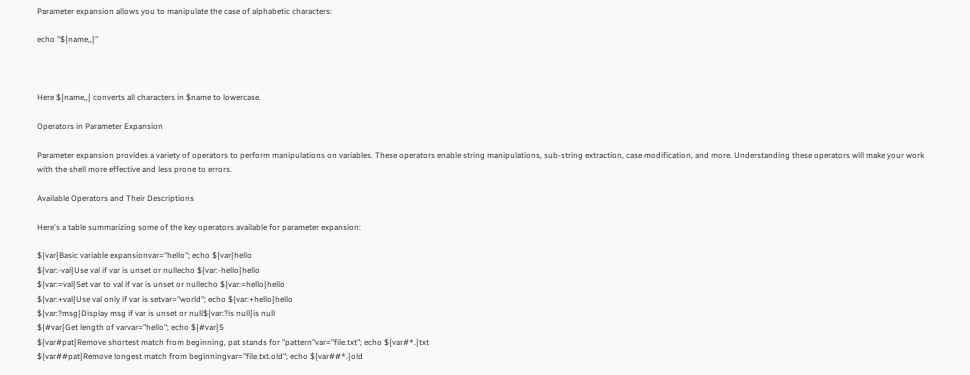Parameter expansion allows you to manipulate the case of alphabetic characters:

echo "${name,,}"



Here ${name,,} converts all characters in $name to lowercase.

Operators in Parameter Expansion

Parameter expansion provides a variety of operators to perform manipulations on variables. These operators enable string manipulations, sub-string extraction, case modification, and more. Understanding these operators will make your work with the shell more effective and less prone to errors.

Available Operators and Their Descriptions

Here's a table summarizing some of the key operators available for parameter expansion:

${var}Basic variable expansionvar="hello"; echo ${var}hello
${var:-val}Use val if var is unset or nullecho ${var:-hello}hello
${var:=val}Set var to val if var is unset or nullecho ${var:=hello}hello
${var:+val}Use val only if var is setvar="world"; echo ${var:+hello}hello
${var:?msg}Display msg if var is unset or null${var:?is null}is null
${#var}Get length of varvar="hello"; echo ${#var}5
${var#pat}Remove shortest match from beginning, pat stands for "pattern"var="file.txt"; echo ${var#*.}txt
${var##pat}Remove longest match from beginningvar="file.txt.old"; echo ${var##*.}old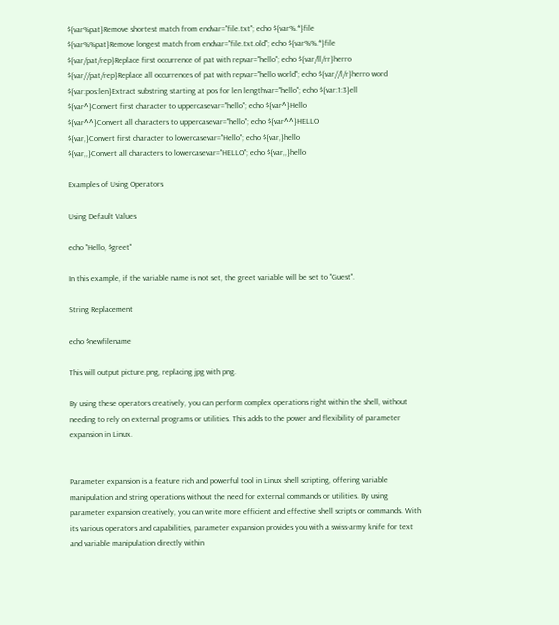${var%pat}Remove shortest match from endvar="file.txt"; echo ${var%.*}file
${var%%pat}Remove longest match from endvar="file.txt.old"; echo ${var%%.*}file
${var/pat/rep}Replace first occurrence of pat with repvar="hello"; echo ${var/ll/rr}herro
${var//pat/rep}Replace all occurrences of pat with repvar="hello world"; echo ${var//l/r}herro word
${var:pos:len}Extract substring starting at pos for len lengthvar="hello"; echo ${var:1:3}ell
${var^}Convert first character to uppercasevar="hello"; echo ${var^}Hello
${var^^}Convert all characters to uppercasevar="hello"; echo ${var^^}HELLO
${var,}Convert first character to lowercasevar="Hello"; echo ${var,}hello
${var,,}Convert all characters to lowercasevar="HELLO"; echo ${var,,}hello

Examples of Using Operators

Using Default Values

echo "Hello, $greet"

In this example, if the variable name is not set, the greet variable will be set to "Guest".

String Replacement

echo $newfilename

This will output picture.png, replacing jpg with png.

By using these operators creatively, you can perform complex operations right within the shell, without needing to rely on external programs or utilities. This adds to the power and flexibility of parameter expansion in Linux.


Parameter expansion is a feature rich and powerful tool in Linux shell scripting, offering variable manipulation and string operations without the need for external commands or utilities. By using parameter expansion creatively, you can write more efficient and effective shell scripts or commands. With its various operators and capabilities, parameter expansion provides you with a swiss-army knife for text and variable manipulation directly within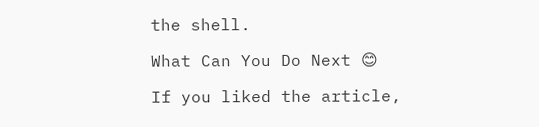the shell.

What Can You Do Next 😊

If you liked the article,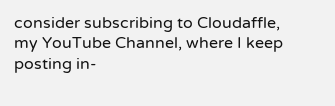consider subscribing to Cloudaffle, my YouTube Channel, where I keep posting in-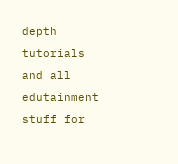depth tutorials and all edutainment stuff for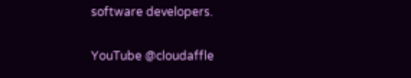software developers.

YouTube @cloudaffle